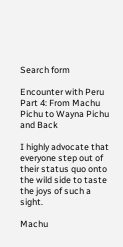Search form

Encounter with Peru Part 4: From Machu Pichu to Wayna Pichu and Back

I highly advocate that everyone step out of their status quo onto the wild side to taste the joys of such a sight.

Machu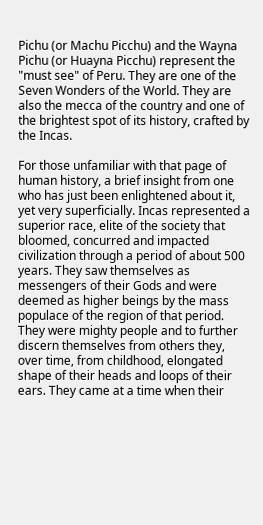Pichu (or Machu Picchu) and the Wayna Pichu (or Huayna Picchu) represent the "must see" of Peru. They are one of the Seven Wonders of the World. They are also the mecca of the country and one of the brightest spot of its history, crafted by the Incas.

For those unfamiliar with that page of human history, a brief insight from one who has just been enlightened about it, yet very superficially. Incas represented a superior race, elite of the society that bloomed, concurred and impacted civilization through a period of about 500 years. They saw themselves as messengers of their Gods and were deemed as higher beings by the mass populace of the region of that period. They were mighty people and to further discern themselves from others they, over time, from childhood, elongated shape of their heads and loops of their ears. They came at a time when their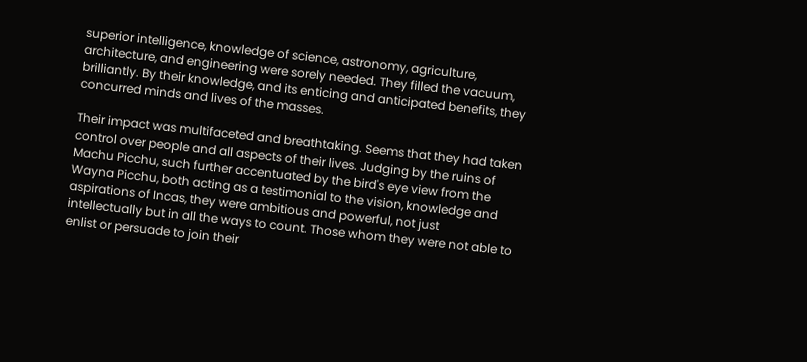superior intelligence, knowledge of science, astronomy, agriculture, architecture, and engineering were sorely needed. They filled the vacuum, brilliantly. By their knowledge, and its enticing and anticipated benefits, they concurred minds and lives of the masses.

Their impact was multifaceted and breathtaking. Seems that they had taken control over people and all aspects of their lives. Judging by the ruins of Machu Picchu, such further accentuated by the bird's eye view from the Wayna Picchu, both acting as a testimonial to the vision, knowledge and aspirations of Incas, they were ambitious and powerful, not just intellectually but in all the ways to count. Those whom they were not able to enlist or persuade to join their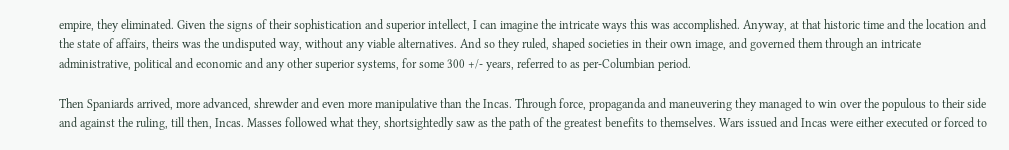empire, they eliminated. Given the signs of their sophistication and superior intellect, I can imagine the intricate ways this was accomplished. Anyway, at that historic time and the location and the state of affairs, theirs was the undisputed way, without any viable alternatives. And so they ruled, shaped societies in their own image, and governed them through an intricate administrative, political and economic and any other superior systems, for some 300 +/- years, referred to as per-Columbian period.

Then Spaniards arrived, more advanced, shrewder and even more manipulative than the Incas. Through force, propaganda and maneuvering they managed to win over the populous to their side and against the ruling, till then, Incas. Masses followed what they, shortsightedly saw as the path of the greatest benefits to themselves. Wars issued and Incas were either executed or forced to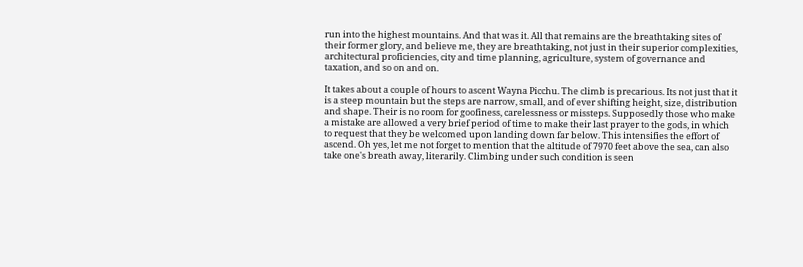run into the highest mountains. And that was it. All that remains are the breathtaking sites of their former glory, and believe me, they are breathtaking, not just in their superior complexities, architectural proficiencies, city and time planning, agriculture, system of governance and taxation, and so on and on.

It takes about a couple of hours to ascent Wayna Picchu. The climb is precarious. Its not just that it is a steep mountain but the steps are narrow, small, and of ever shifting height, size, distribution and shape. Their is no room for goofiness, carelessness or missteps. Supposedly those who make a mistake are allowed a very brief period of time to make their last prayer to the gods, in which to request that they be welcomed upon landing down far below. This intensifies the effort of ascend. Oh yes, let me not forget to mention that the altitude of 7970 feet above the sea, can also take one's breath away, literarily. Climbing under such condition is seen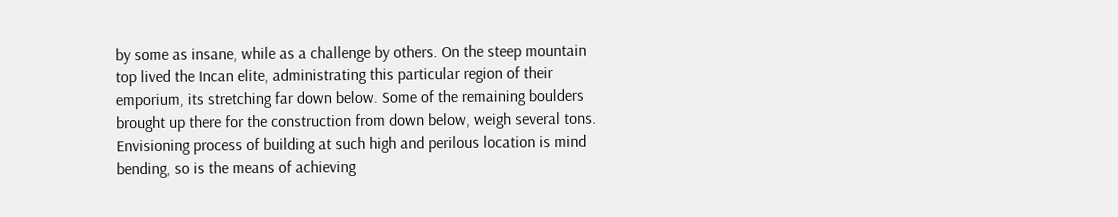by some as insane, while as a challenge by others. On the steep mountain top lived the Incan elite, administrating this particular region of their emporium, its stretching far down below. Some of the remaining boulders brought up there for the construction from down below, weigh several tons. Envisioning process of building at such high and perilous location is mind bending, so is the means of achieving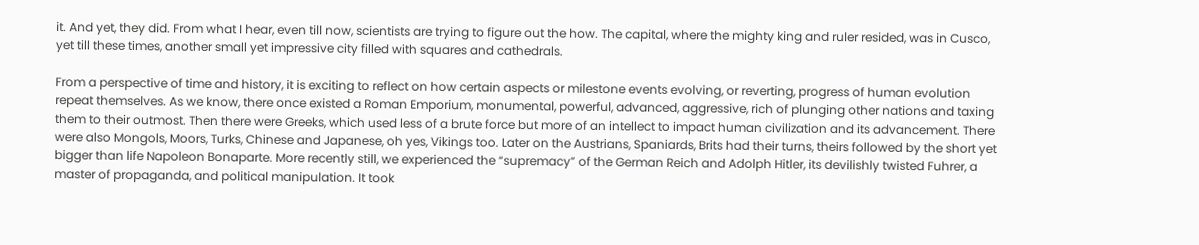it. And yet, they did. From what I hear, even till now, scientists are trying to figure out the how. The capital, where the mighty king and ruler resided, was in Cusco, yet till these times, another small yet impressive city filled with squares and cathedrals.

From a perspective of time and history, it is exciting to reflect on how certain aspects or milestone events evolving, or reverting, progress of human evolution repeat themselves. As we know, there once existed a Roman Emporium, monumental, powerful, advanced, aggressive, rich of plunging other nations and taxing them to their outmost. Then there were Greeks, which used less of a brute force but more of an intellect to impact human civilization and its advancement. There were also Mongols, Moors, Turks, Chinese and Japanese, oh yes, Vikings too. Later on the Austrians, Spaniards, Brits had their turns, theirs followed by the short yet bigger than life Napoleon Bonaparte. More recently still, we experienced the “supremacy” of the German Reich and Adolph Hitler, its devilishly twisted Fuhrer, a master of propaganda, and political manipulation. It took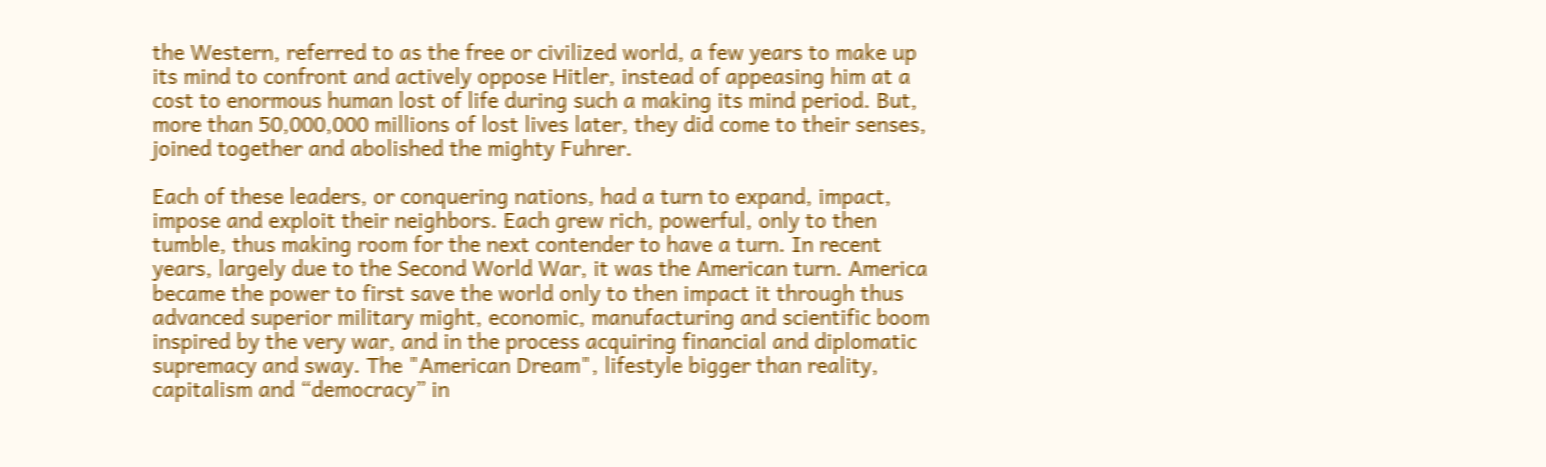the Western, referred to as the free or civilized world, a few years to make up its mind to confront and actively oppose Hitler, instead of appeasing him at a cost to enormous human lost of life during such a making its mind period. But, more than 50,000,000 millions of lost lives later, they did come to their senses, joined together and abolished the mighty Fuhrer.

Each of these leaders, or conquering nations, had a turn to expand, impact, impose and exploit their neighbors. Each grew rich, powerful, only to then tumble, thus making room for the next contender to have a turn. In recent years, largely due to the Second World War, it was the American turn. America became the power to first save the world only to then impact it through thus advanced superior military might, economic, manufacturing and scientific boom inspired by the very war, and in the process acquiring financial and diplomatic supremacy and sway. The "American Dream", lifestyle bigger than reality, capitalism and “democracy” in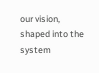our vision, shaped into the system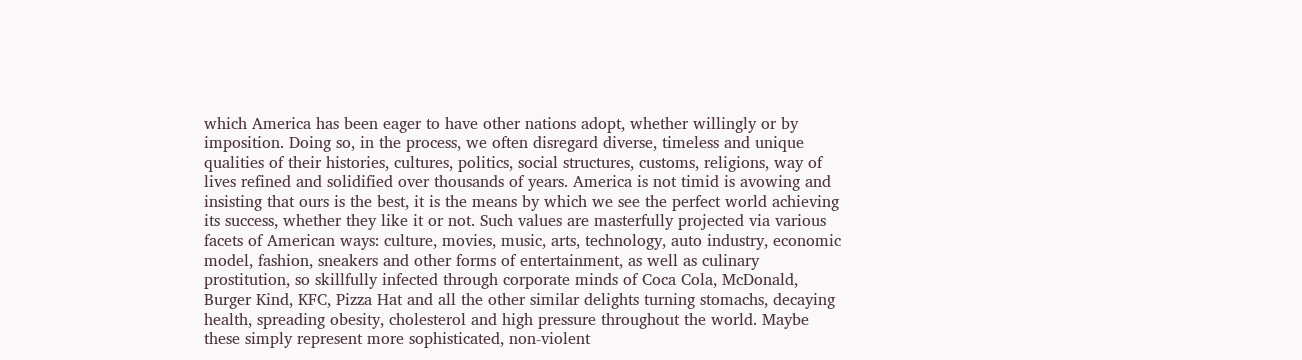which America has been eager to have other nations adopt, whether willingly or by imposition. Doing so, in the process, we often disregard diverse, timeless and unique qualities of their histories, cultures, politics, social structures, customs, religions, way of lives refined and solidified over thousands of years. America is not timid is avowing and insisting that ours is the best, it is the means by which we see the perfect world achieving its success, whether they like it or not. Such values are masterfully projected via various facets of American ways: culture, movies, music, arts, technology, auto industry, economic model, fashion, sneakers and other forms of entertainment, as well as culinary prostitution, so skillfully infected through corporate minds of Coca Cola, McDonald, Burger Kind, KFC, Pizza Hat and all the other similar delights turning stomachs, decaying health, spreading obesity, cholesterol and high pressure throughout the world. Maybe these simply represent more sophisticated, non-violent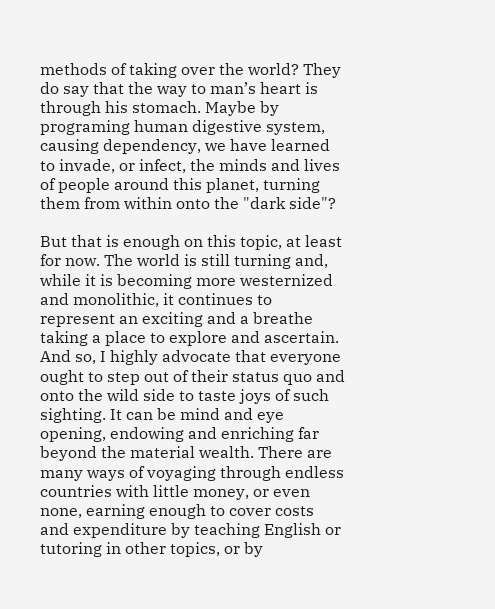methods of taking over the world? They do say that the way to man’s heart is through his stomach. Maybe by programing human digestive system, causing dependency, we have learned to invade, or infect, the minds and lives of people around this planet, turning them from within onto the "dark side"?

But that is enough on this topic, at least for now. The world is still turning and, while it is becoming more westernized and monolithic, it continues to represent an exciting and a breathe taking a place to explore and ascertain. And so, I highly advocate that everyone ought to step out of their status quo and onto the wild side to taste joys of such sighting. It can be mind and eye opening, endowing and enriching far beyond the material wealth. There are many ways of voyaging through endless countries with little money, or even none, earning enough to cover costs and expenditure by teaching English or tutoring in other topics, or by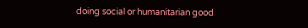doing social or humanitarian good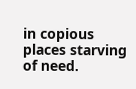in copious places starving of need.